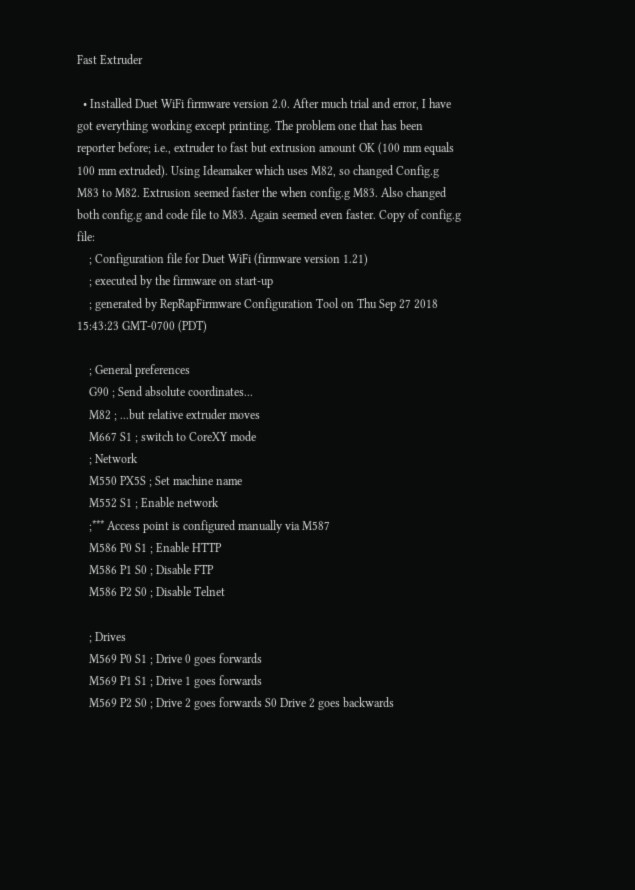Fast Extruder

  • Installed Duet WiFi firmware version 2.0. After much trial and error, I have got everything working except printing. The problem one that has been reporter before; i.e., extruder to fast but extrusion amount OK (100 mm equals 100 mm extruded). Using Ideamaker which uses M82, so changed Config.g M83 to M82. Extrusion seemed faster the when config.g M83. Also changed both config.g and code file to M83. Again seemed even faster. Copy of config.g file:
    ; Configuration file for Duet WiFi (firmware version 1.21)
    ; executed by the firmware on start-up
    ; generated by RepRapFirmware Configuration Tool on Thu Sep 27 2018 15:43:23 GMT-0700 (PDT)

    ; General preferences
    G90 ; Send absolute coordinates...
    M82 ; ...but relative extruder moves
    M667 S1 ; switch to CoreXY mode
    ; Network
    M550 PX5S ; Set machine name
    M552 S1 ; Enable network
    ;*** Access point is configured manually via M587
    M586 P0 S1 ; Enable HTTP
    M586 P1 S0 ; Disable FTP
    M586 P2 S0 ; Disable Telnet

    ; Drives
    M569 P0 S1 ; Drive 0 goes forwards
    M569 P1 S1 ; Drive 1 goes forwards
    M569 P2 S0 ; Drive 2 goes forwards S0 Drive 2 goes backwards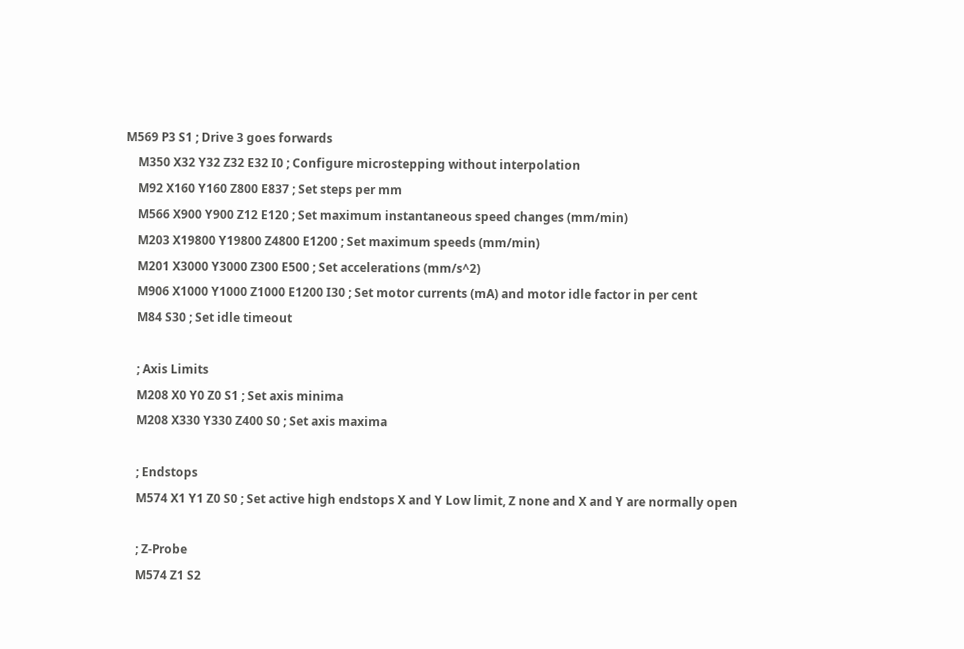M569 P3 S1 ; Drive 3 goes forwards
    M350 X32 Y32 Z32 E32 I0 ; Configure microstepping without interpolation
    M92 X160 Y160 Z800 E837 ; Set steps per mm
    M566 X900 Y900 Z12 E120 ; Set maximum instantaneous speed changes (mm/min)
    M203 X19800 Y19800 Z4800 E1200 ; Set maximum speeds (mm/min)
    M201 X3000 Y3000 Z300 E500 ; Set accelerations (mm/s^2)
    M906 X1000 Y1000 Z1000 E1200 I30 ; Set motor currents (mA) and motor idle factor in per cent
    M84 S30 ; Set idle timeout

    ; Axis Limits
    M208 X0 Y0 Z0 S1 ; Set axis minima
    M208 X330 Y330 Z400 S0 ; Set axis maxima

    ; Endstops
    M574 X1 Y1 Z0 S0 ; Set active high endstops X and Y Low limit, Z none and X and Y are normally open

    ; Z-Probe
    M574 Z1 S2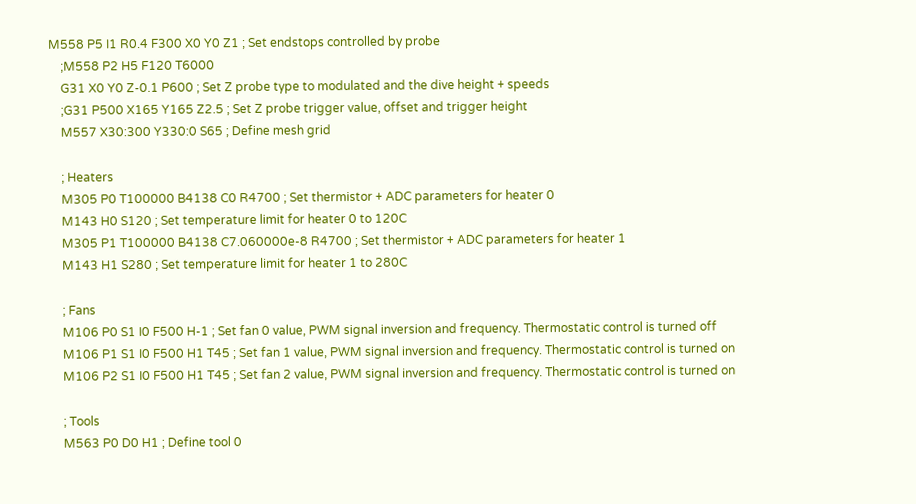M558 P5 I1 R0.4 F300 X0 Y0 Z1 ; Set endstops controlled by probe
    ;M558 P2 H5 F120 T6000
    G31 X0 Y0 Z-0.1 P600 ; Set Z probe type to modulated and the dive height + speeds
    ;G31 P500 X165 Y165 Z2.5 ; Set Z probe trigger value, offset and trigger height
    M557 X30:300 Y330:0 S65 ; Define mesh grid

    ; Heaters
    M305 P0 T100000 B4138 C0 R4700 ; Set thermistor + ADC parameters for heater 0
    M143 H0 S120 ; Set temperature limit for heater 0 to 120C
    M305 P1 T100000 B4138 C7.060000e-8 R4700 ; Set thermistor + ADC parameters for heater 1
    M143 H1 S280 ; Set temperature limit for heater 1 to 280C

    ; Fans
    M106 P0 S1 I0 F500 H-1 ; Set fan 0 value, PWM signal inversion and frequency. Thermostatic control is turned off
    M106 P1 S1 I0 F500 H1 T45 ; Set fan 1 value, PWM signal inversion and frequency. Thermostatic control is turned on
    M106 P2 S1 I0 F500 H1 T45 ; Set fan 2 value, PWM signal inversion and frequency. Thermostatic control is turned on

    ; Tools
    M563 P0 D0 H1 ; Define tool 0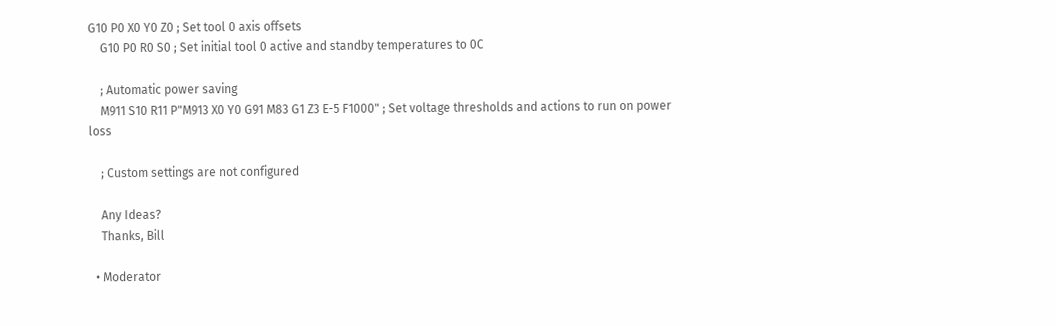G10 P0 X0 Y0 Z0 ; Set tool 0 axis offsets
    G10 P0 R0 S0 ; Set initial tool 0 active and standby temperatures to 0C

    ; Automatic power saving
    M911 S10 R11 P"M913 X0 Y0 G91 M83 G1 Z3 E-5 F1000" ; Set voltage thresholds and actions to run on power loss

    ; Custom settings are not configured

    Any Ideas?
    Thanks, Bill

  • Moderator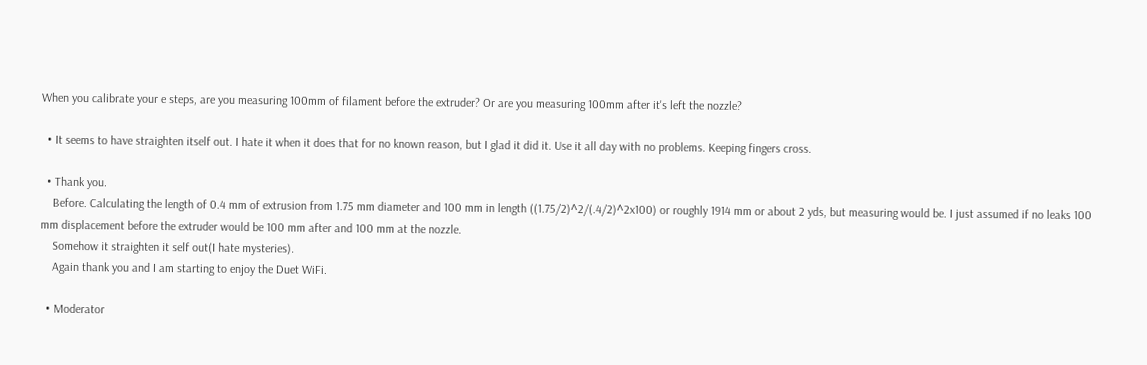When you calibrate your e steps, are you measuring 100mm of filament before the extruder? Or are you measuring 100mm after it's left the nozzle?

  • It seems to have straighten itself out. I hate it when it does that for no known reason, but I glad it did it. Use it all day with no problems. Keeping fingers cross.

  • Thank you.
    Before. Calculating the length of 0.4 mm of extrusion from 1.75 mm diameter and 100 mm in length ((1.75/2)^2/(.4/2)^2x100) or roughly 1914 mm or about 2 yds, but measuring would be. I just assumed if no leaks 100 mm displacement before the extruder would be 100 mm after and 100 mm at the nozzle.
    Somehow it straighten it self out(I hate mysteries).
    Again thank you and I am starting to enjoy the Duet WiFi.

  • Moderator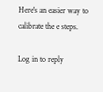Here's an easier way to calibrate the e steps.

Log in to reply